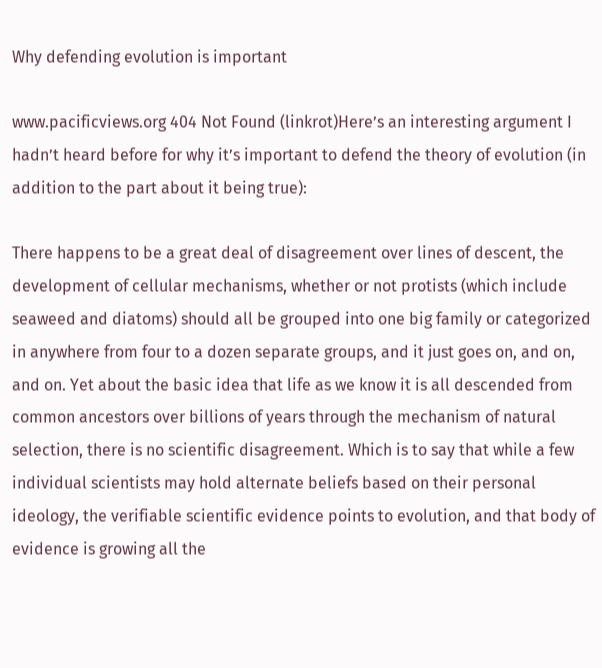Why defending evolution is important

www.pacificviews.org 404 Not Found (linkrot)Here’s an interesting argument I hadn’t heard before for why it’s important to defend the theory of evolution (in addition to the part about it being true):

There happens to be a great deal of disagreement over lines of descent, the development of cellular mechanisms, whether or not protists (which include seaweed and diatoms) should all be grouped into one big family or categorized in anywhere from four to a dozen separate groups, and it just goes on, and on, and on. Yet about the basic idea that life as we know it is all descended from common ancestors over billions of years through the mechanism of natural selection, there is no scientific disagreement. Which is to say that while a few individual scientists may hold alternate beliefs based on their personal ideology, the verifiable scientific evidence points to evolution, and that body of evidence is growing all the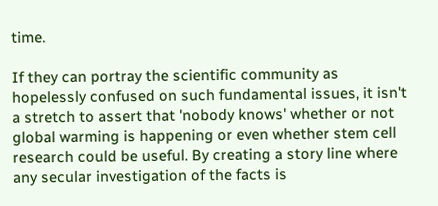time.

If they can portray the scientific community as hopelessly confused on such fundamental issues, it isn't a stretch to assert that 'nobody knows' whether or not global warming is happening or even whether stem cell research could be useful. By creating a story line where any secular investigation of the facts is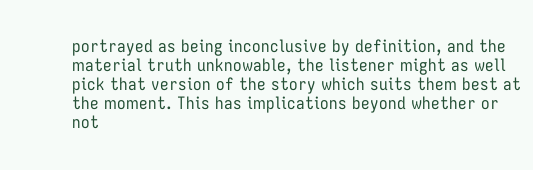portrayed as being inconclusive by definition, and the material truth unknowable, the listener might as well pick that version of the story which suits them best at the moment. This has implications beyond whether or not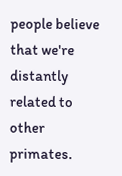people believe that we're distantly related to other primates.